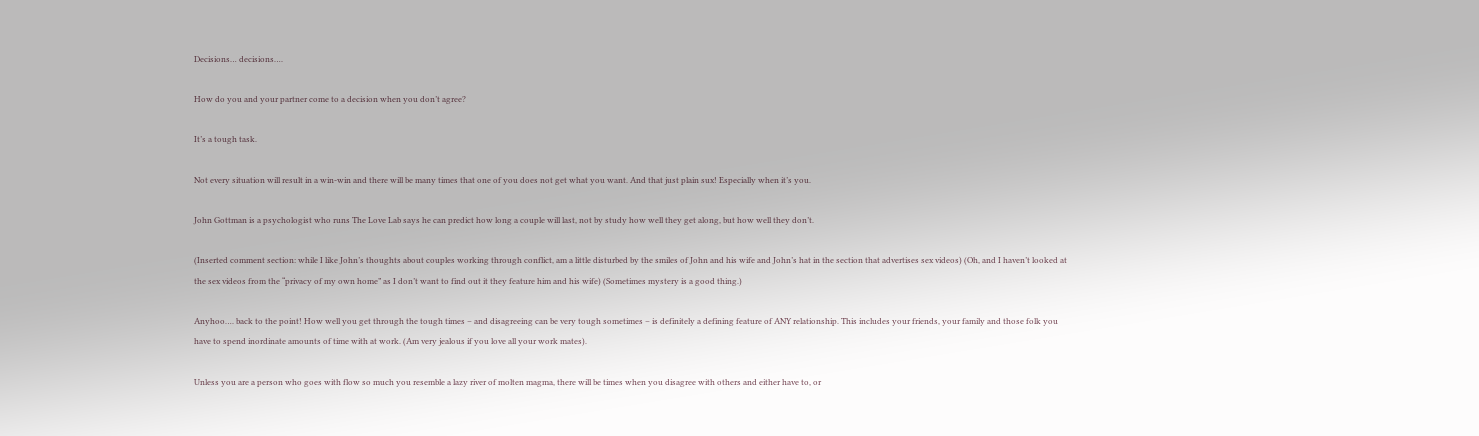Decisions… decisions….

How do you and your partner come to a decision when you don’t agree?

It’s a tough task.

Not every situation will result in a win-win and there will be many times that one of you does not get what you want. And that just plain sux! Especially when it’s you.

John Gottman is a psychologist who runs The Love Lab says he can predict how long a couple will last, not by study how well they get along, but how well they don’t.

(Inserted comment section: while I like John’s thoughts about couples working through conflict, am a little disturbed by the smiles of John and his wife and John’s hat in the section that advertises sex videos) (Oh, and I haven’t looked at the sex videos from the “privacy of my own home” as I don’t want to find out it they feature him and his wife) (Sometimes mystery is a good thing.)

Anyhoo…. back to the point! How well you get through the tough times – and disagreeing can be very tough sometimes – is definitely a defining feature of ANY relationship. This includes your friends, your family and those folk you have to spend inordinate amounts of time with at work. (Am very jealous if you love all your work mates).

Unless you are a person who goes with flow so much you resemble a lazy river of molten magma, there will be times when you disagree with others and either have to, or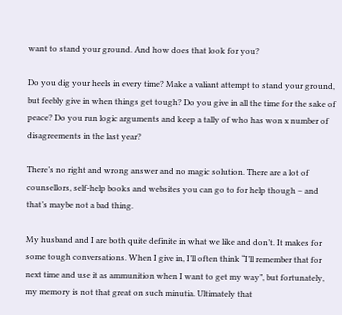want to stand your ground. And how does that look for you?

Do you dig your heels in every time? Make a valiant attempt to stand your ground, but feebly give in when things get tough? Do you give in all the time for the sake of peace? Do you run logic arguments and keep a tally of who has won x number of disagreements in the last year?

There’s no right and wrong answer and no magic solution. There are a lot of counsellors, self-help books and websites you can go to for help though – and that’s maybe not a bad thing.

My husband and I are both quite definite in what we like and don’t. It makes for some tough conversations. When I give in, I’ll often think “I’ll remember that for next time and use it as ammunition when I want to get my way”, but fortunately, my memory is not that great on such minutia. Ultimately that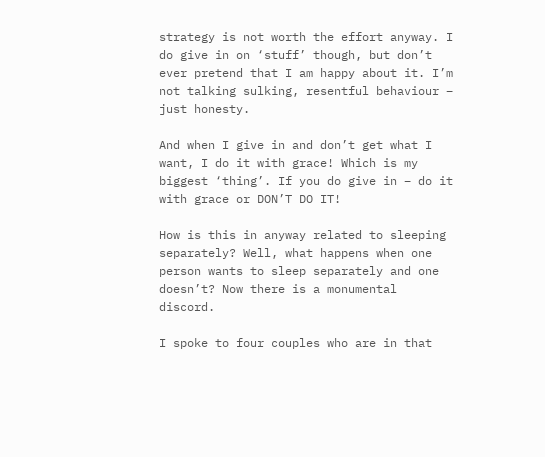strategy is not worth the effort anyway. I do give in on ‘stuff’ though, but don’t ever pretend that I am happy about it. I’m not talking sulking, resentful behaviour – just honesty.

And when I give in and don’t get what I want, I do it with grace! Which is my biggest ‘thing’. If you do give in – do it with grace or DON’T DO IT!

How is this in anyway related to sleeping separately? Well, what happens when one person wants to sleep separately and one doesn’t? Now there is a monumental discord.

I spoke to four couples who are in that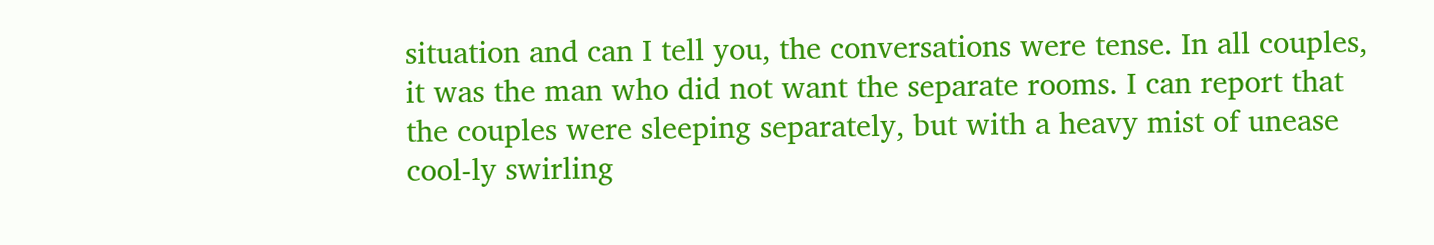situation and can I tell you, the conversations were tense. In all couples, it was the man who did not want the separate rooms. I can report that the couples were sleeping separately, but with a heavy mist of unease cool-ly swirling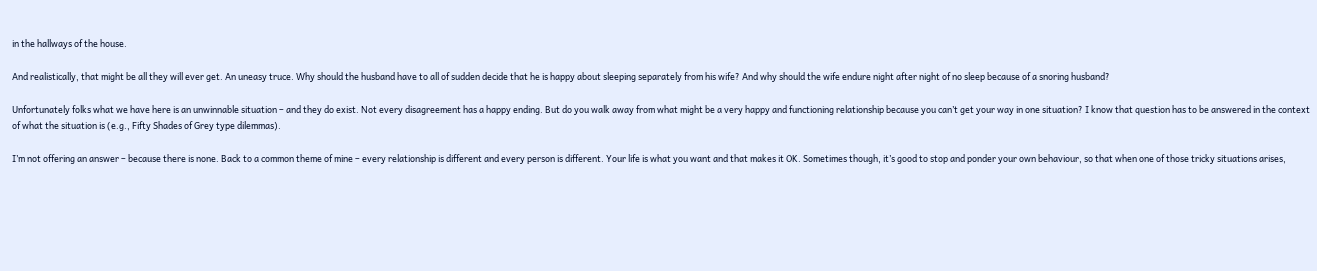in the hallways of the house.

And realistically, that might be all they will ever get. An uneasy truce. Why should the husband have to all of sudden decide that he is happy about sleeping separately from his wife? And why should the wife endure night after night of no sleep because of a snoring husband?

Unfortunately folks what we have here is an unwinnable situation – and they do exist. Not every disagreement has a happy ending. But do you walk away from what might be a very happy and functioning relationship because you can’t get your way in one situation? I know that question has to be answered in the context of what the situation is (e.g., Fifty Shades of Grey type dilemmas).

I’m not offering an answer – because there is none. Back to a common theme of mine – every relationship is different and every person is different. Your life is what you want and that makes it OK. Sometimes though, it’s good to stop and ponder your own behaviour, so that when one of those tricky situations arises,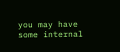you may have some internal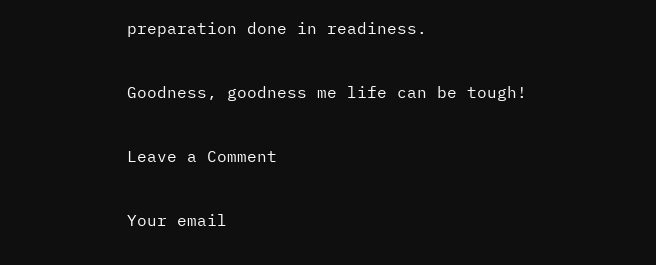preparation done in readiness.

Goodness, goodness me life can be tough!

Leave a Comment

Your email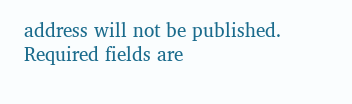address will not be published. Required fields are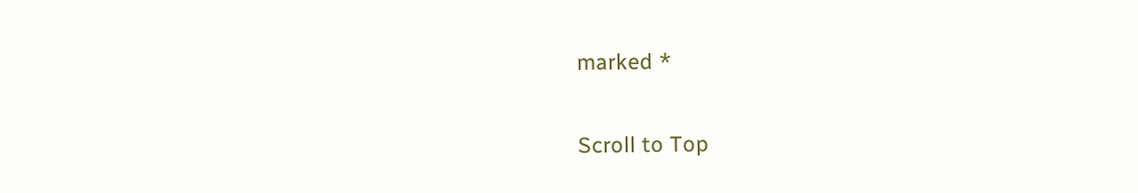marked *

Scroll to Top